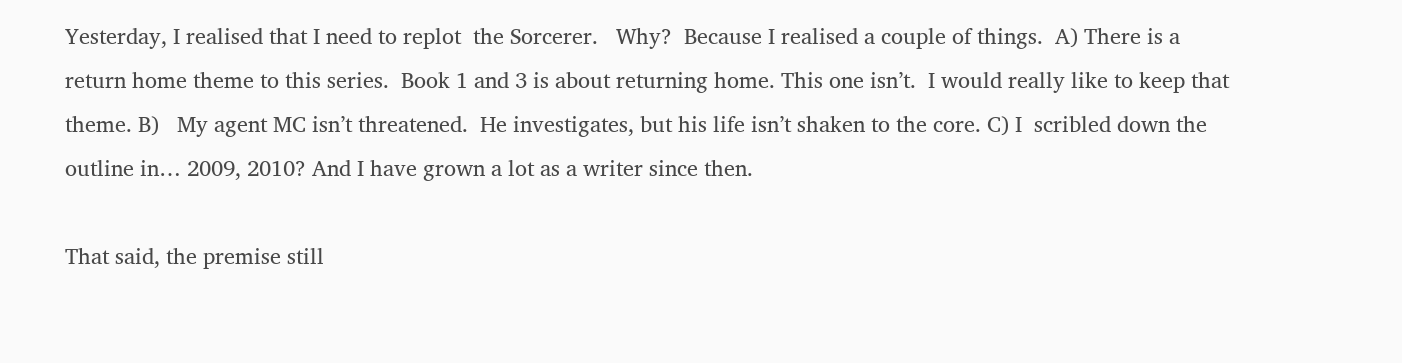Yesterday, I realised that I need to replot  the Sorcerer.   Why?  Because I realised a couple of things.  A) There is a return home theme to this series.  Book 1 and 3 is about returning home. This one isn’t.  I would really like to keep that theme. B)   My agent MC isn’t threatened.  He investigates, but his life isn’t shaken to the core. C) I  scribled down the outline in… 2009, 2010? And I have grown a lot as a writer since then.

That said, the premise still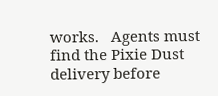works.   Agents must find the Pixie Dust delivery before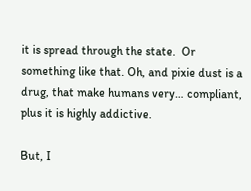it is spread through the state.  Or something like that. Oh, and pixie dust is a drug, that make humans very… compliant, plus it is highly addictive.

But, I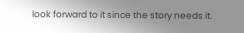look forward to it since the story needs it.